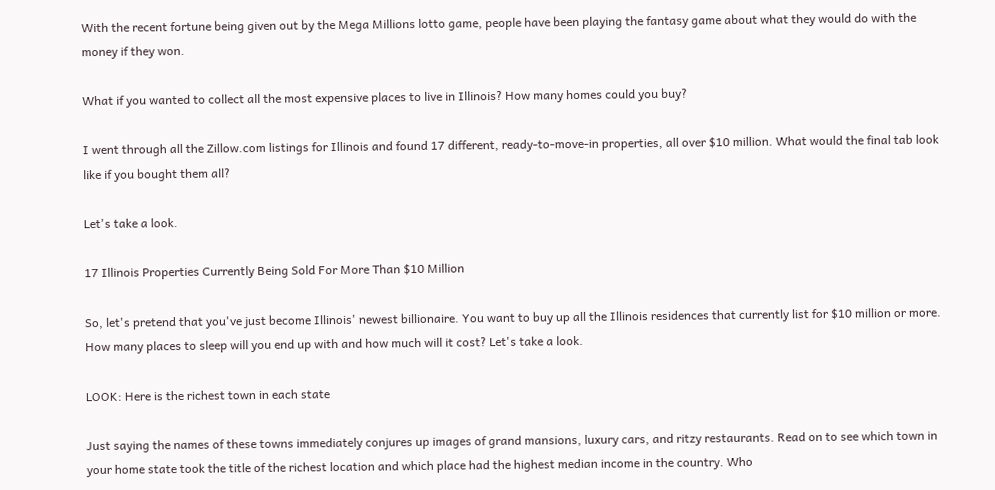With the recent fortune being given out by the Mega Millions lotto game, people have been playing the fantasy game about what they would do with the money if they won.

What if you wanted to collect all the most expensive places to live in Illinois? How many homes could you buy?

I went through all the Zillow.com listings for Illinois and found 17 different, ready-to-move-in properties, all over $10 million. What would the final tab look like if you bought them all?

Let's take a look.

17 Illinois Properties Currently Being Sold For More Than $10 Million

So, let's pretend that you've just become Illinois' newest billionaire. You want to buy up all the Illinois residences that currently list for $10 million or more. How many places to sleep will you end up with and how much will it cost? Let's take a look.

LOOK: Here is the richest town in each state

Just saying the names of these towns immediately conjures up images of grand mansions, luxury cars, and ritzy restaurants. Read on to see which town in your home state took the title of the richest location and which place had the highest median income in the country. Who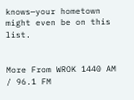knows—your hometown might even be on this list.


More From WROK 1440 AM / 96.1 FM